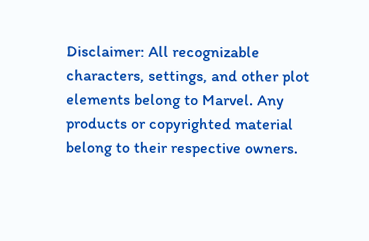Disclaimer: All recognizable characters, settings, and other plot elements belong to Marvel. Any products or copyrighted material belong to their respective owners.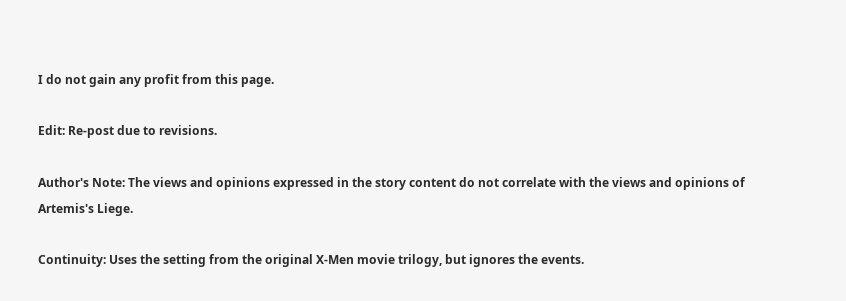I do not gain any profit from this page.

Edit: Re-post due to revisions.

Author's Note: The views and opinions expressed in the story content do not correlate with the views and opinions of Artemis's Liege.

Continuity: Uses the setting from the original X-Men movie trilogy, but ignores the events.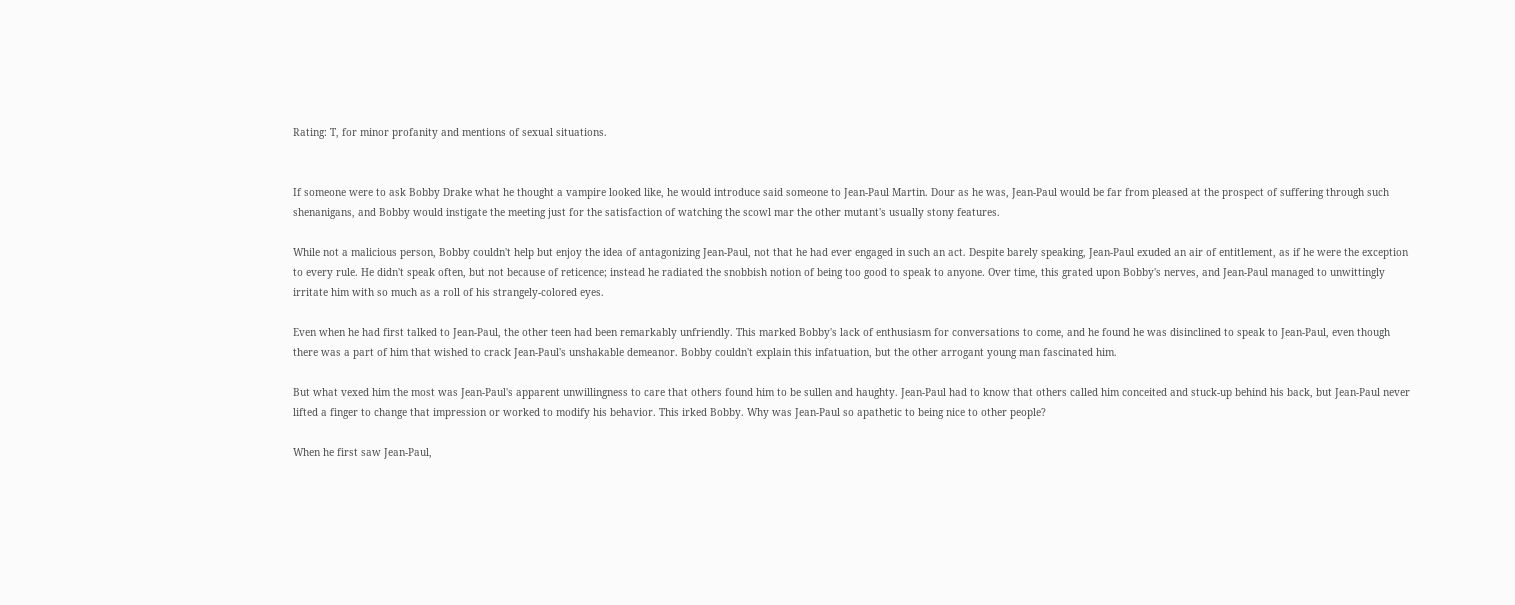Rating: T, for minor profanity and mentions of sexual situations.


If someone were to ask Bobby Drake what he thought a vampire looked like, he would introduce said someone to Jean-Paul Martin. Dour as he was, Jean-Paul would be far from pleased at the prospect of suffering through such shenanigans, and Bobby would instigate the meeting just for the satisfaction of watching the scowl mar the other mutant's usually stony features.

While not a malicious person, Bobby couldn't help but enjoy the idea of antagonizing Jean-Paul, not that he had ever engaged in such an act. Despite barely speaking, Jean-Paul exuded an air of entitlement, as if he were the exception to every rule. He didn't speak often, but not because of reticence; instead he radiated the snobbish notion of being too good to speak to anyone. Over time, this grated upon Bobby's nerves, and Jean-Paul managed to unwittingly irritate him with so much as a roll of his strangely-colored eyes.

Even when he had first talked to Jean-Paul, the other teen had been remarkably unfriendly. This marked Bobby's lack of enthusiasm for conversations to come, and he found he was disinclined to speak to Jean-Paul, even though there was a part of him that wished to crack Jean-Paul's unshakable demeanor. Bobby couldn't explain this infatuation, but the other arrogant young man fascinated him.

But what vexed him the most was Jean-Paul's apparent unwillingness to care that others found him to be sullen and haughty. Jean-Paul had to know that others called him conceited and stuck-up behind his back, but Jean-Paul never lifted a finger to change that impression or worked to modify his behavior. This irked Bobby. Why was Jean-Paul so apathetic to being nice to other people?

When he first saw Jean-Paul,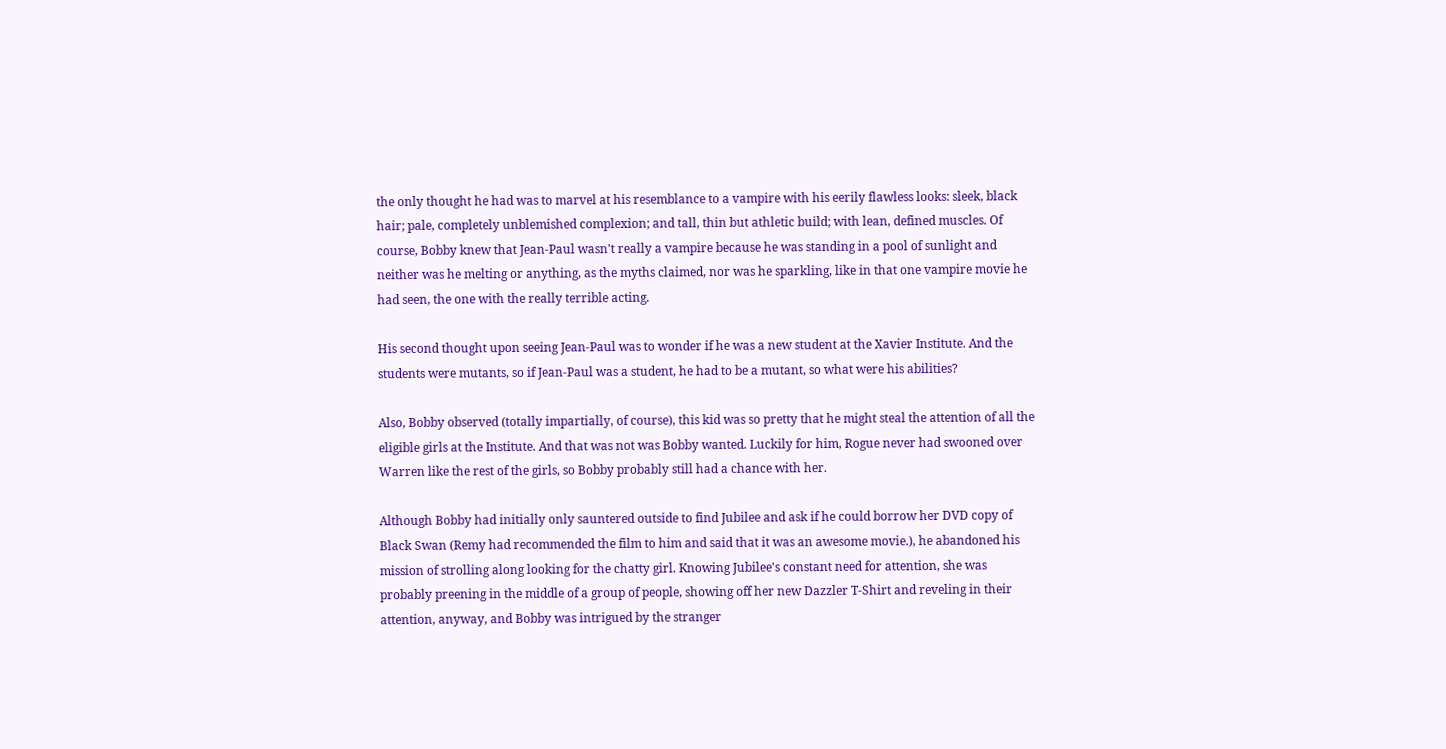the only thought he had was to marvel at his resemblance to a vampire with his eerily flawless looks: sleek, black hair; pale, completely unblemished complexion; and tall, thin but athletic build; with lean, defined muscles. Of course, Bobby knew that Jean-Paul wasn't really a vampire because he was standing in a pool of sunlight and neither was he melting or anything, as the myths claimed, nor was he sparkling, like in that one vampire movie he had seen, the one with the really terrible acting.

His second thought upon seeing Jean-Paul was to wonder if he was a new student at the Xavier Institute. And the students were mutants, so if Jean-Paul was a student, he had to be a mutant, so what were his abilities?

Also, Bobby observed (totally impartially, of course), this kid was so pretty that he might steal the attention of all the eligible girls at the Institute. And that was not was Bobby wanted. Luckily for him, Rogue never had swooned over Warren like the rest of the girls, so Bobby probably still had a chance with her.

Although Bobby had initially only sauntered outside to find Jubilee and ask if he could borrow her DVD copy of Black Swan (Remy had recommended the film to him and said that it was an awesome movie.), he abandoned his mission of strolling along looking for the chatty girl. Knowing Jubilee's constant need for attention, she was probably preening in the middle of a group of people, showing off her new Dazzler T-Shirt and reveling in their attention, anyway, and Bobby was intrigued by the stranger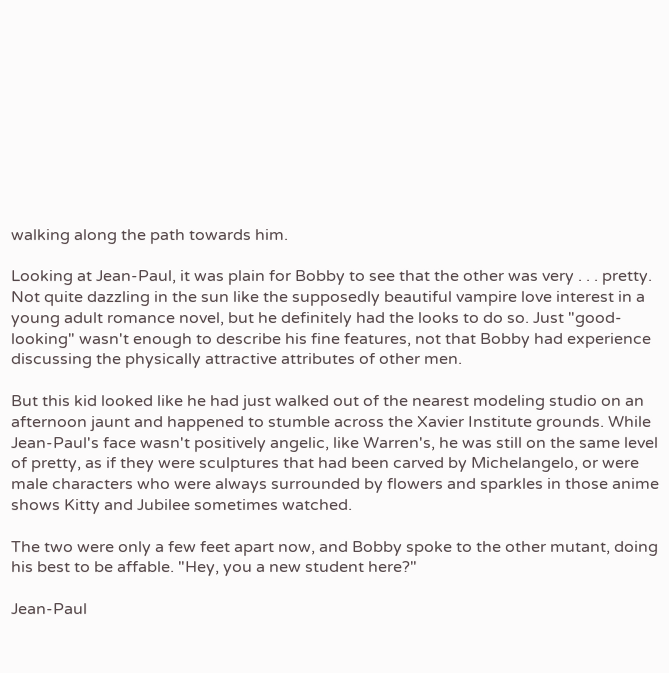walking along the path towards him.

Looking at Jean-Paul, it was plain for Bobby to see that the other was very . . . pretty. Not quite dazzling in the sun like the supposedly beautiful vampire love interest in a young adult romance novel, but he definitely had the looks to do so. Just "good-looking" wasn't enough to describe his fine features, not that Bobby had experience discussing the physically attractive attributes of other men.

But this kid looked like he had just walked out of the nearest modeling studio on an afternoon jaunt and happened to stumble across the Xavier Institute grounds. While Jean-Paul's face wasn't positively angelic, like Warren's, he was still on the same level of pretty, as if they were sculptures that had been carved by Michelangelo, or were male characters who were always surrounded by flowers and sparkles in those anime shows Kitty and Jubilee sometimes watched.

The two were only a few feet apart now, and Bobby spoke to the other mutant, doing his best to be affable. "Hey, you a new student here?"

Jean-Paul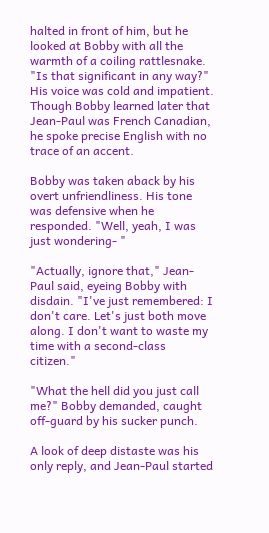halted in front of him, but he looked at Bobby with all the warmth of a coiling rattlesnake. "Is that significant in any way?" His voice was cold and impatient. Though Bobby learned later that Jean-Paul was French Canadian, he spoke precise English with no trace of an accent.

Bobby was taken aback by his overt unfriendliness. His tone was defensive when he responded. "Well, yeah, I was just wondering- "

"Actually, ignore that," Jean-Paul said, eyeing Bobby with disdain. "I've just remembered: I don't care. Let's just both move along. I don't want to waste my time with a second-class citizen."

"What the hell did you just call me?" Bobby demanded, caught off-guard by his sucker punch.

A look of deep distaste was his only reply, and Jean-Paul started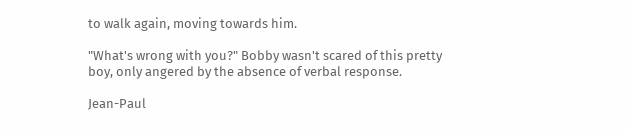to walk again, moving towards him.

"What's wrong with you?" Bobby wasn't scared of this pretty boy, only angered by the absence of verbal response.

Jean-Paul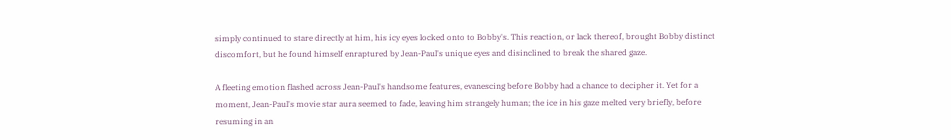simply continued to stare directly at him, his icy eyes locked onto to Bobby's. This reaction, or lack thereof, brought Bobby distinct discomfort, but he found himself enraptured by Jean-Paul's unique eyes and disinclined to break the shared gaze.

A fleeting emotion flashed across Jean-Paul's handsome features, evanescing before Bobby had a chance to decipher it. Yet for a moment, Jean-Paul's movie star aura seemed to fade, leaving him strangely human; the ice in his gaze melted very briefly, before resuming in an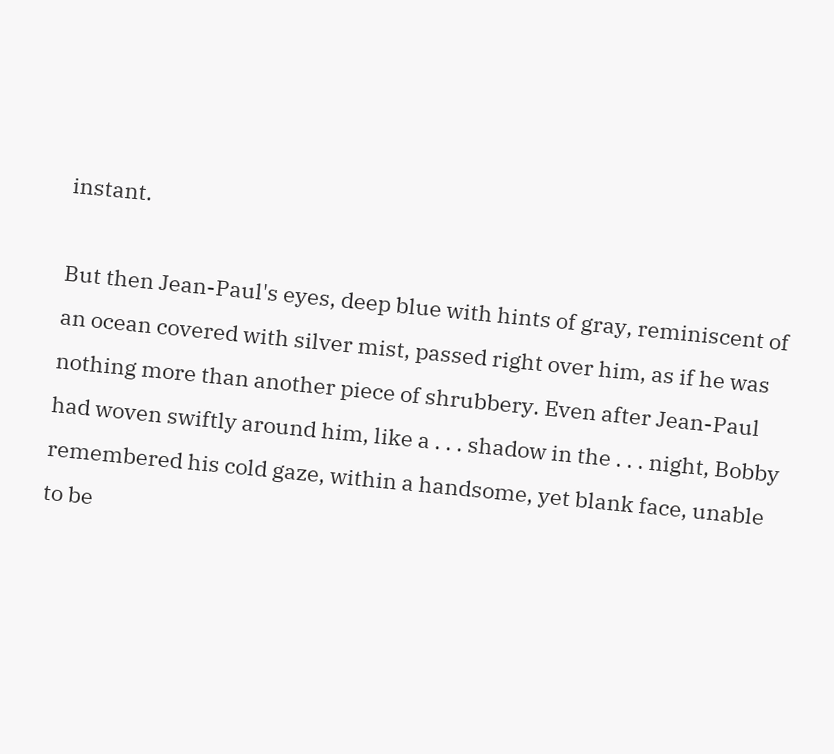instant.

But then Jean-Paul's eyes, deep blue with hints of gray, reminiscent of an ocean covered with silver mist, passed right over him, as if he was nothing more than another piece of shrubbery. Even after Jean-Paul had woven swiftly around him, like a . . . shadow in the . . . night, Bobby remembered his cold gaze, within a handsome, yet blank face, unable to be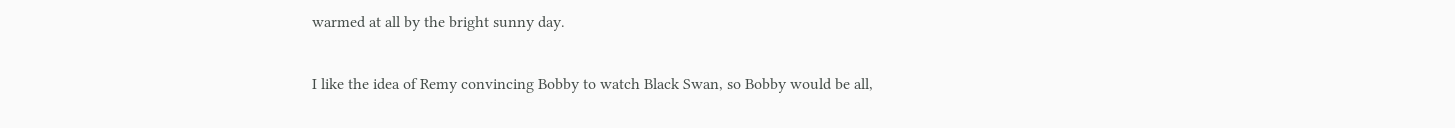warmed at all by the bright sunny day.


I like the idea of Remy convincing Bobby to watch Black Swan, so Bobby would be all,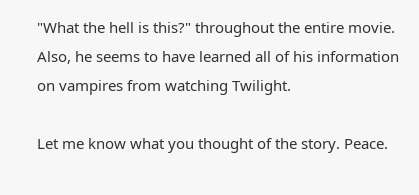"What the hell is this?" throughout the entire movie. Also, he seems to have learned all of his information on vampires from watching Twilight.

Let me know what you thought of the story. Peace.